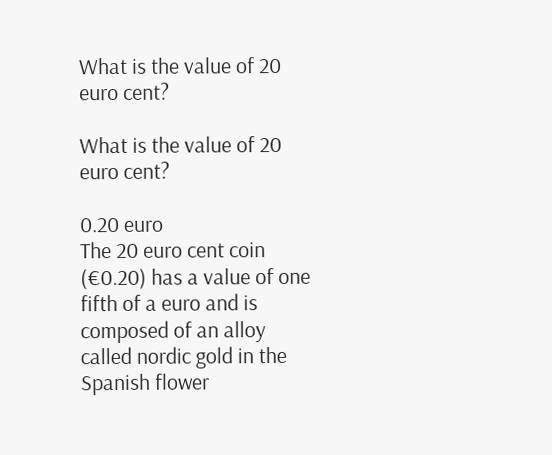What is the value of 20 euro cent?

What is the value of 20 euro cent?

0.20 euro
The 20 euro cent coin (€0.20) has a value of one fifth of a euro and is composed of an alloy called nordic gold in the Spanish flower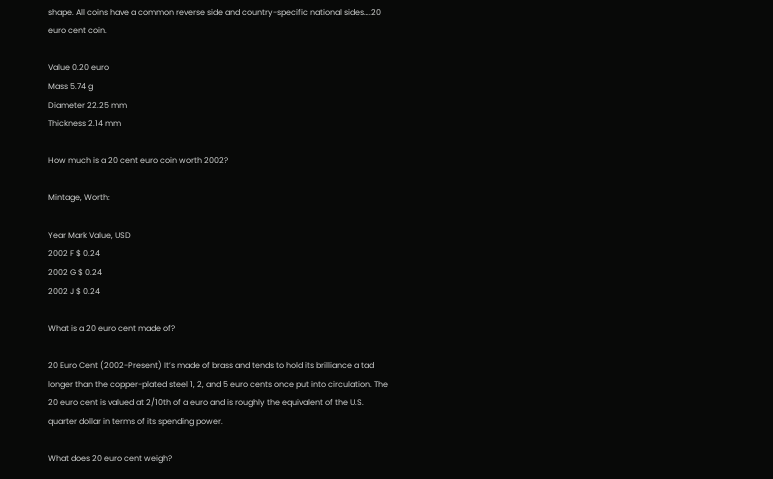shape. All coins have a common reverse side and country-specific national sides….20 euro cent coin.

Value 0.20 euro
Mass 5.74 g
Diameter 22.25 mm
Thickness 2.14 mm

How much is a 20 cent euro coin worth 2002?

Mintage, Worth:

Year Mark Value, USD
2002 F $ 0.24
2002 G $ 0.24
2002 J $ 0.24

What is a 20 euro cent made of?

20 Euro Cent (2002-Present) It’s made of brass and tends to hold its brilliance a tad longer than the copper-plated steel 1, 2, and 5 euro cents once put into circulation. The 20 euro cent is valued at 2/10th of a euro and is roughly the equivalent of the U.S. quarter dollar in terms of its spending power.

What does 20 euro cent weigh?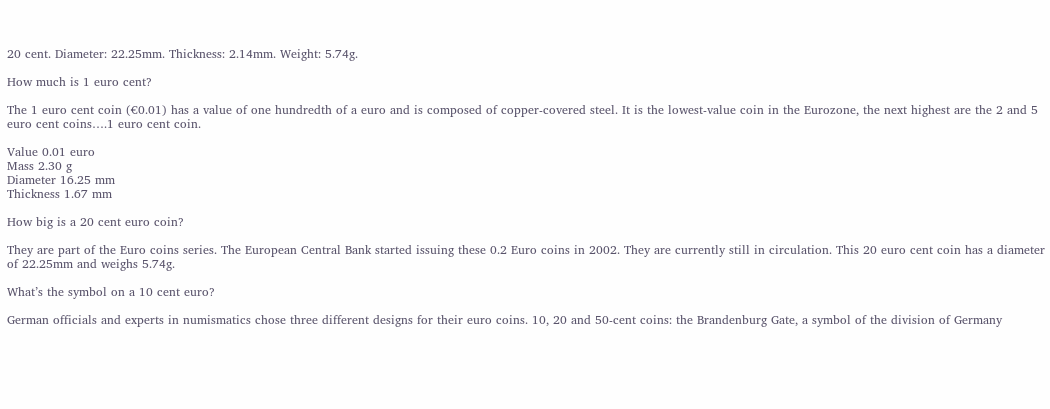20 cent. Diameter: 22.25mm. Thickness: 2.14mm. Weight: 5.74g.

How much is 1 euro cent?

The 1 euro cent coin (€0.01) has a value of one hundredth of a euro and is composed of copper-covered steel. It is the lowest-value coin in the Eurozone, the next highest are the 2 and 5 euro cent coins….1 euro cent coin.

Value 0.01 euro
Mass 2.30 g
Diameter 16.25 mm
Thickness 1.67 mm

How big is a 20 cent euro coin?

They are part of the Euro coins series. The European Central Bank started issuing these 0.2 Euro coins in 2002. They are currently still in circulation. This 20 euro cent coin has a diameter of 22.25mm and weighs 5.74g.

What’s the symbol on a 10 cent euro?

German officials and experts in numismatics chose three different designs for their euro coins. 10, 20 and 50-cent coins: the Brandenburg Gate, a symbol of the division of Germany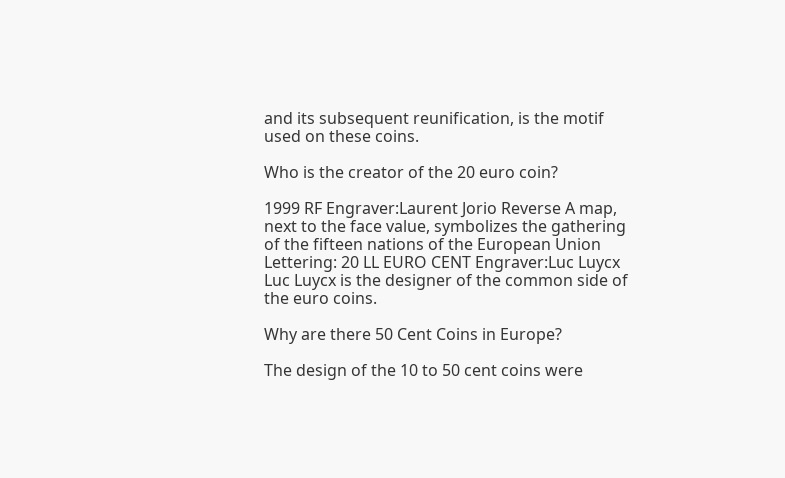and its subsequent reunification, is the motif used on these coins.

Who is the creator of the 20 euro coin?

1999 RF Engraver:Laurent Jorio Reverse A map, next to the face value, symbolizes the gathering of the fifteen nations of the European Union Lettering: 20 LL EURO CENT Engraver:Luc Luycx Luc Luycx is the designer of the common side of the euro coins.

Why are there 50 Cent Coins in Europe?

The design of the 10 to 50 cent coins were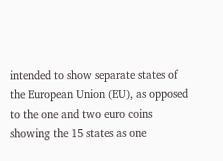intended to show separate states of the European Union (EU), as opposed to the one and two euro coins showing the 15 states as one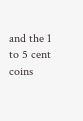and the 1 to 5 cent coins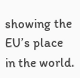showing the EU’s place in the world.